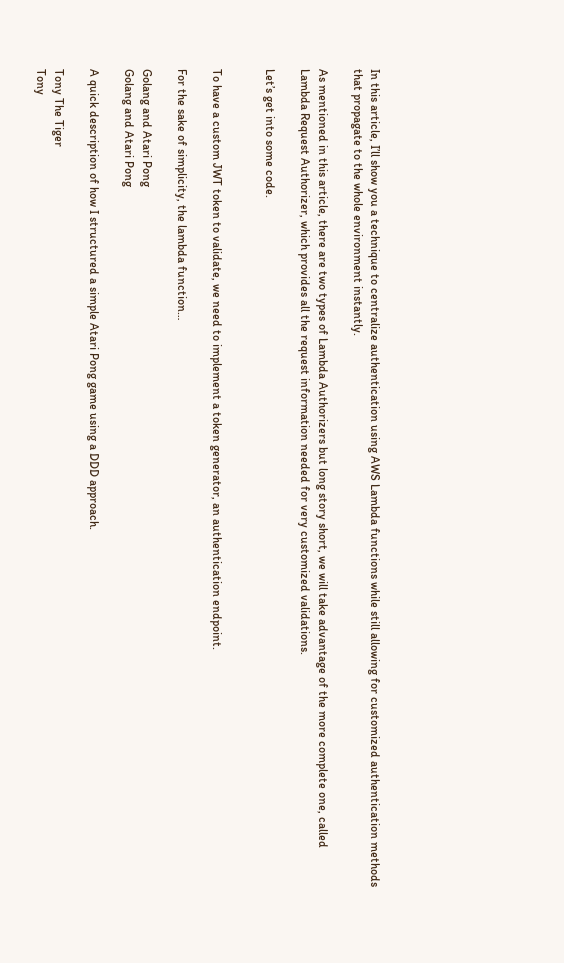In this article, I’ll show you a technique to centralize authentication using AWS Lambda functions while still allowing for customized authentication methods that propagate to the whole environment instantly.

As mentioned in this article, there are two types of Lambda Authorizers but long story short, we will take advantage of the more complete one, called Lambda Request Authorizer, which provides all the request information needed for very customized validations.

Let’s get into some code.


To have a custom JWT token to validate, we need to implement a token generator, an authentication endpoint.

For the sake of simplicity, the lambda function…

Golang and Atari Pong
Golang and Atari Pong

A quick description of how I structured a simple Atari Pong game using a DDD approach.

Tony The Tiger
Tony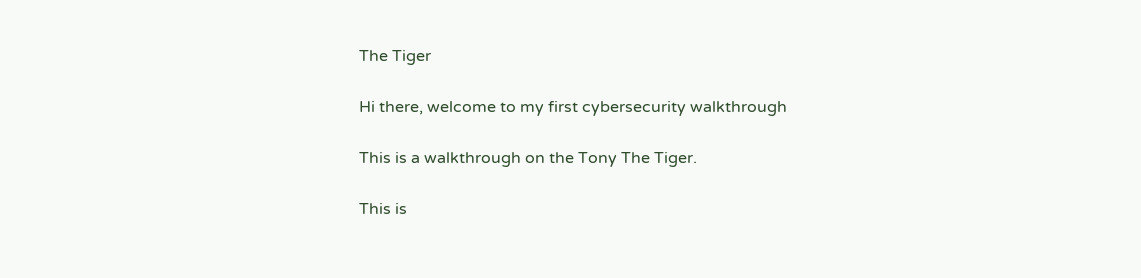The Tiger

Hi there, welcome to my first cybersecurity walkthrough

This is a walkthrough on the Tony The Tiger.

This is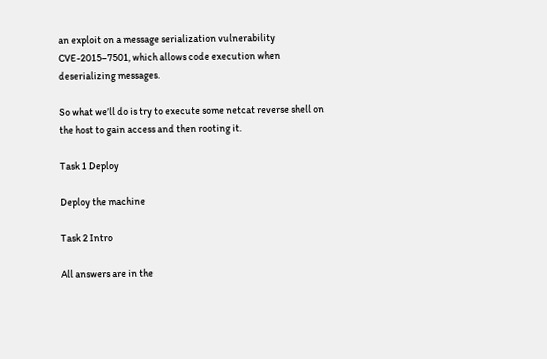an exploit on a message serialization vulnerability CVE-2015–7501, which allows code execution when deserializing messages.

So what we’ll do is try to execute some netcat reverse shell on the host to gain access and then rooting it.

Task 1 Deploy

Deploy the machine

Task 2 Intro

All answers are in the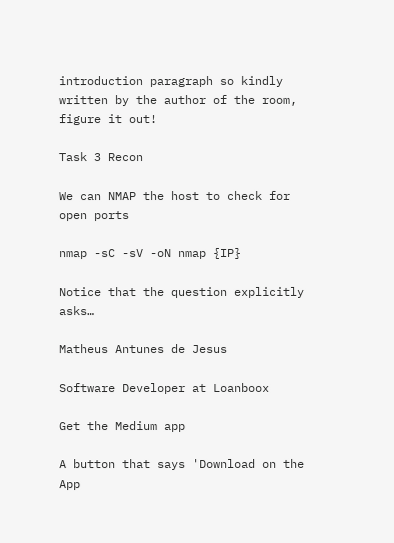introduction paragraph so kindly written by the author of the room, figure it out!

Task 3 Recon

We can NMAP the host to check for open ports

nmap -sC -sV -oN nmap {IP}

Notice that the question explicitly asks…

Matheus Antunes de Jesus

Software Developer at Loanboox

Get the Medium app

A button that says 'Download on the App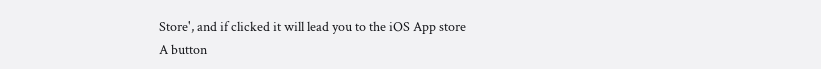Store', and if clicked it will lead you to the iOS App store
A button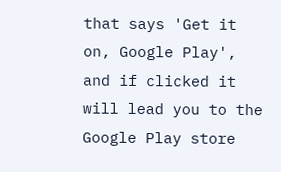that says 'Get it on, Google Play', and if clicked it will lead you to the Google Play store